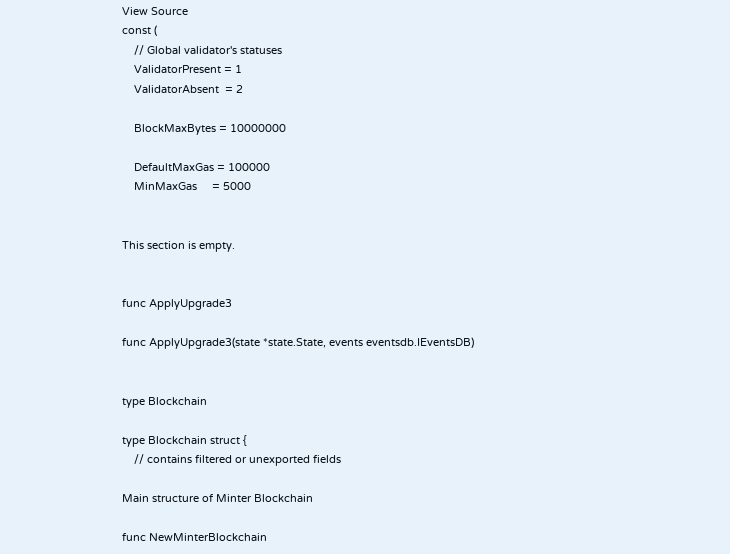View Source
const (
    // Global validator's statuses
    ValidatorPresent = 1
    ValidatorAbsent  = 2

    BlockMaxBytes = 10000000

    DefaultMaxGas = 100000
    MinMaxGas     = 5000


This section is empty.


func ApplyUpgrade3

func ApplyUpgrade3(state *state.State, events eventsdb.IEventsDB)


type Blockchain

type Blockchain struct {
    // contains filtered or unexported fields

Main structure of Minter Blockchain

func NewMinterBlockchain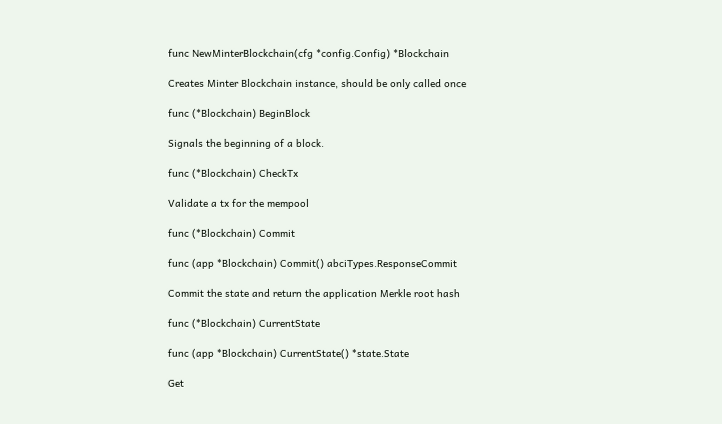func NewMinterBlockchain(cfg *config.Config) *Blockchain

Creates Minter Blockchain instance, should be only called once

func (*Blockchain) BeginBlock

Signals the beginning of a block.

func (*Blockchain) CheckTx

Validate a tx for the mempool

func (*Blockchain) Commit

func (app *Blockchain) Commit() abciTypes.ResponseCommit

Commit the state and return the application Merkle root hash

func (*Blockchain) CurrentState

func (app *Blockchain) CurrentState() *state.State

Get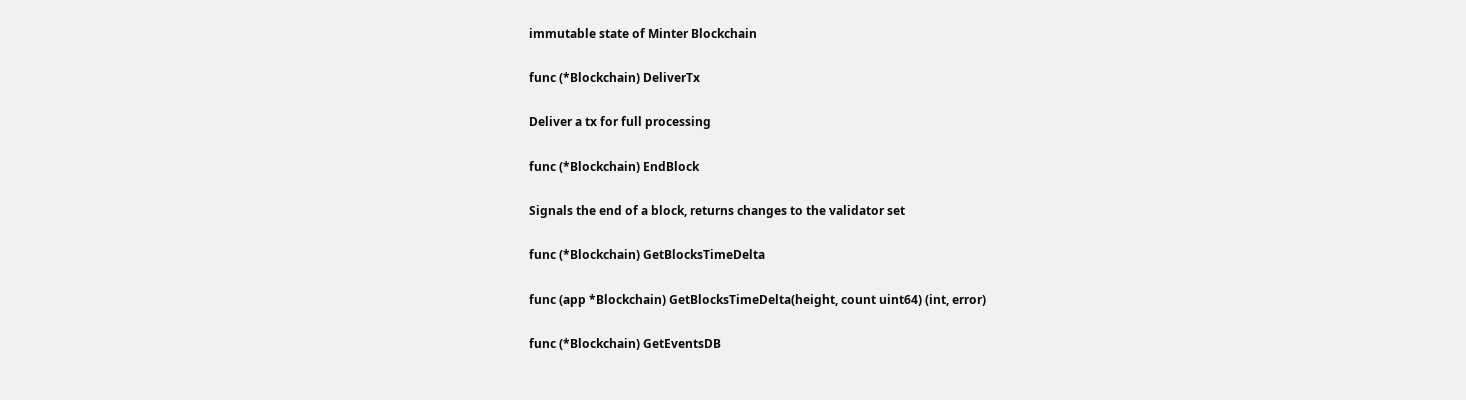immutable state of Minter Blockchain

func (*Blockchain) DeliverTx

Deliver a tx for full processing

func (*Blockchain) EndBlock

Signals the end of a block, returns changes to the validator set

func (*Blockchain) GetBlocksTimeDelta

func (app *Blockchain) GetBlocksTimeDelta(height, count uint64) (int, error)

func (*Blockchain) GetEventsDB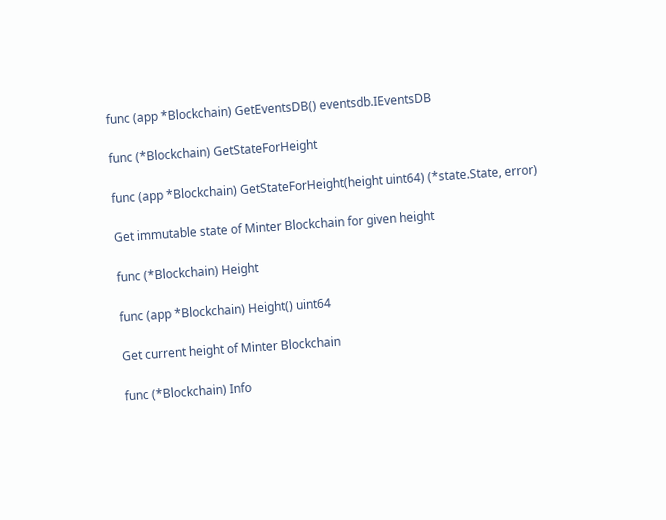func (app *Blockchain) GetEventsDB() eventsdb.IEventsDB

func (*Blockchain) GetStateForHeight

func (app *Blockchain) GetStateForHeight(height uint64) (*state.State, error)

Get immutable state of Minter Blockchain for given height

func (*Blockchain) Height

func (app *Blockchain) Height() uint64

Get current height of Minter Blockchain

func (*Blockchain) Info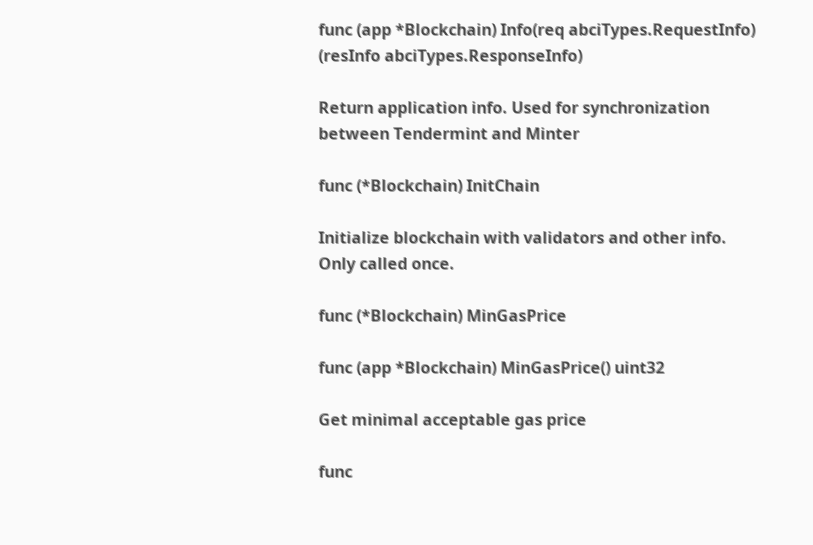func (app *Blockchain) Info(req abciTypes.RequestInfo) (resInfo abciTypes.ResponseInfo)

Return application info. Used for synchronization between Tendermint and Minter

func (*Blockchain) InitChain

Initialize blockchain with validators and other info. Only called once.

func (*Blockchain) MinGasPrice

func (app *Blockchain) MinGasPrice() uint32

Get minimal acceptable gas price

func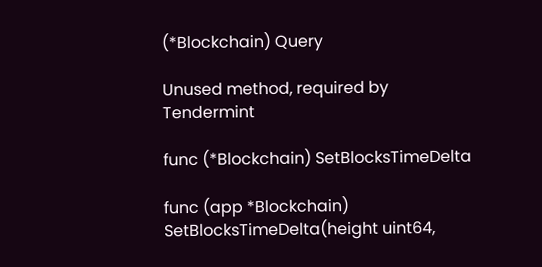(*Blockchain) Query

Unused method, required by Tendermint

func (*Blockchain) SetBlocksTimeDelta

func (app *Blockchain) SetBlocksTimeDelta(height uint64,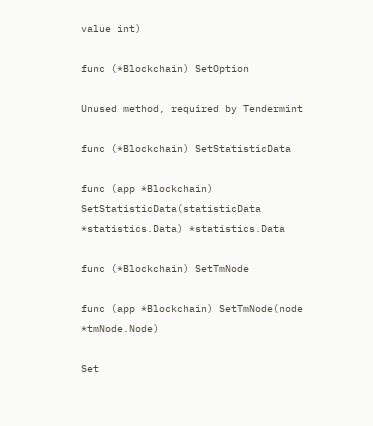value int)

func (*Blockchain) SetOption

Unused method, required by Tendermint

func (*Blockchain) SetStatisticData

func (app *Blockchain) SetStatisticData(statisticData *statistics.Data) *statistics.Data

func (*Blockchain) SetTmNode

func (app *Blockchain) SetTmNode(node *tmNode.Node)

Set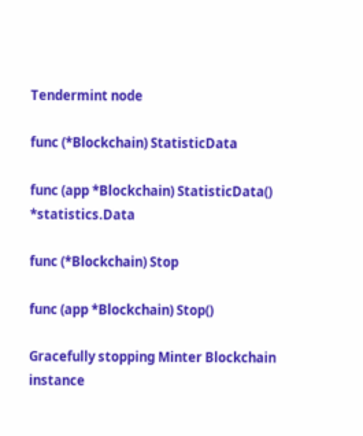Tendermint node

func (*Blockchain) StatisticData

func (app *Blockchain) StatisticData() *statistics.Data

func (*Blockchain) Stop

func (app *Blockchain) Stop()

Gracefully stopping Minter Blockchain instance